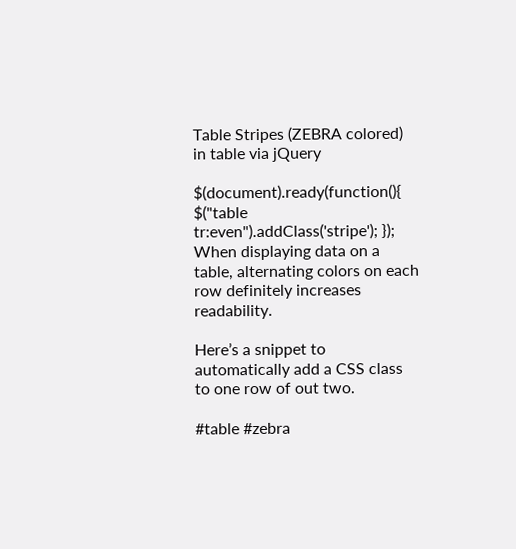Table Stripes (ZEBRA colored) in table via jQuery

$(document).ready(function(){ $("table tr:even").addClass('stripe'); });
When displaying data on a table, alternating colors on each row definitely increases readability.

Here’s a snippet to automatically add a CSS class to one row of out two.

#table #zebra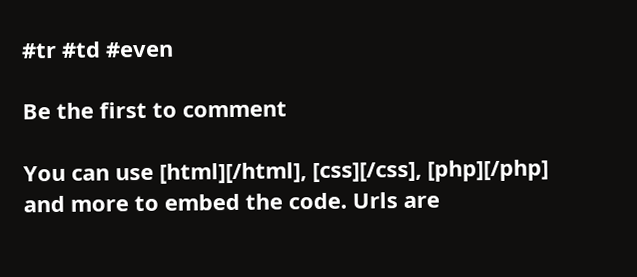#tr #td #even

Be the first to comment

You can use [html][/html], [css][/css], [php][/php] and more to embed the code. Urls are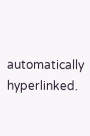automatically hyperlinked.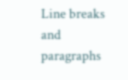Line breaks and paragraphs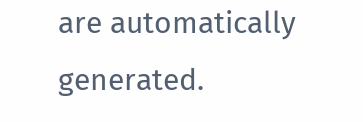are automatically generated.